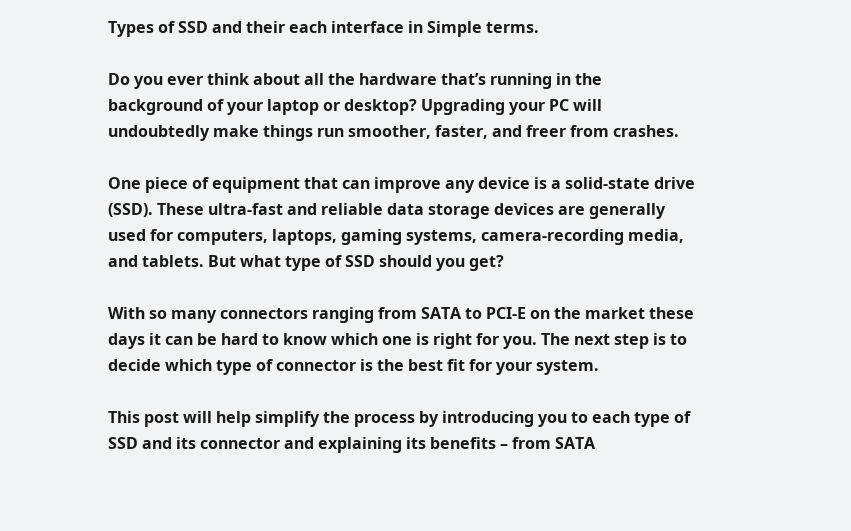Types of SSD and their each interface in Simple terms.

Do you ever think about all the hardware that’s running in the background of your laptop or desktop? Upgrading your PC will undoubtedly make things run smoother, faster, and freer from crashes.

One piece of equipment that can improve any device is a solid-state drive (SSD). These ultra-fast and reliable data storage devices are generally used for computers, laptops, gaming systems, camera-recording media, and tablets. But what type of SSD should you get?

With so many connectors ranging from SATA to PCI-E on the market these days it can be hard to know which one is right for you. The next step is to decide which type of connector is the best fit for your system.

This post will help simplify the process by introducing you to each type of SSD and its connector and explaining its benefits – from SATA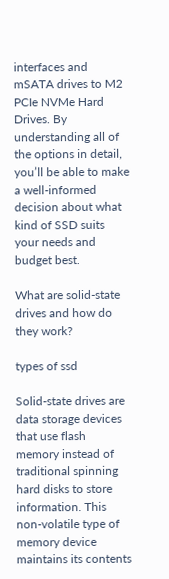interfaces and mSATA drives to M2 PCIe NVMe Hard Drives. By understanding all of the options in detail, you’ll be able to make a well-informed decision about what kind of SSD suits your needs and budget best.

What are solid-state drives and how do they work?

types of ssd

Solid-state drives are data storage devices that use flash memory instead of traditional spinning hard disks to store information. This non-volatile type of memory device maintains its contents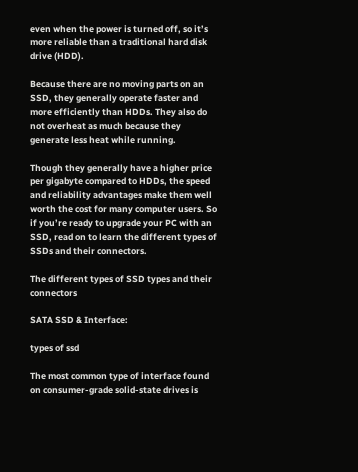even when the power is turned off, so it’s more reliable than a traditional hard disk drive (HDD).

Because there are no moving parts on an SSD, they generally operate faster and more efficiently than HDDs. They also do not overheat as much because they generate less heat while running.

Though they generally have a higher price per gigabyte compared to HDDs, the speed and reliability advantages make them well worth the cost for many computer users. So if you’re ready to upgrade your PC with an SSD, read on to learn the different types of SSDs and their connectors.

The different types of SSD types and their connectors

SATA SSD & Interface:

types of ssd

The most common type of interface found on consumer-grade solid-state drives is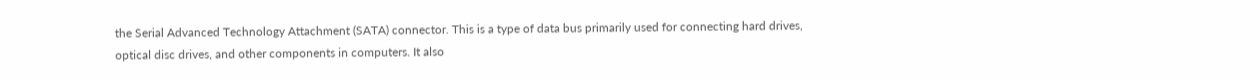the Serial Advanced Technology Attachment (SATA) connector. This is a type of data bus primarily used for connecting hard drives, optical disc drives, and other components in computers. It also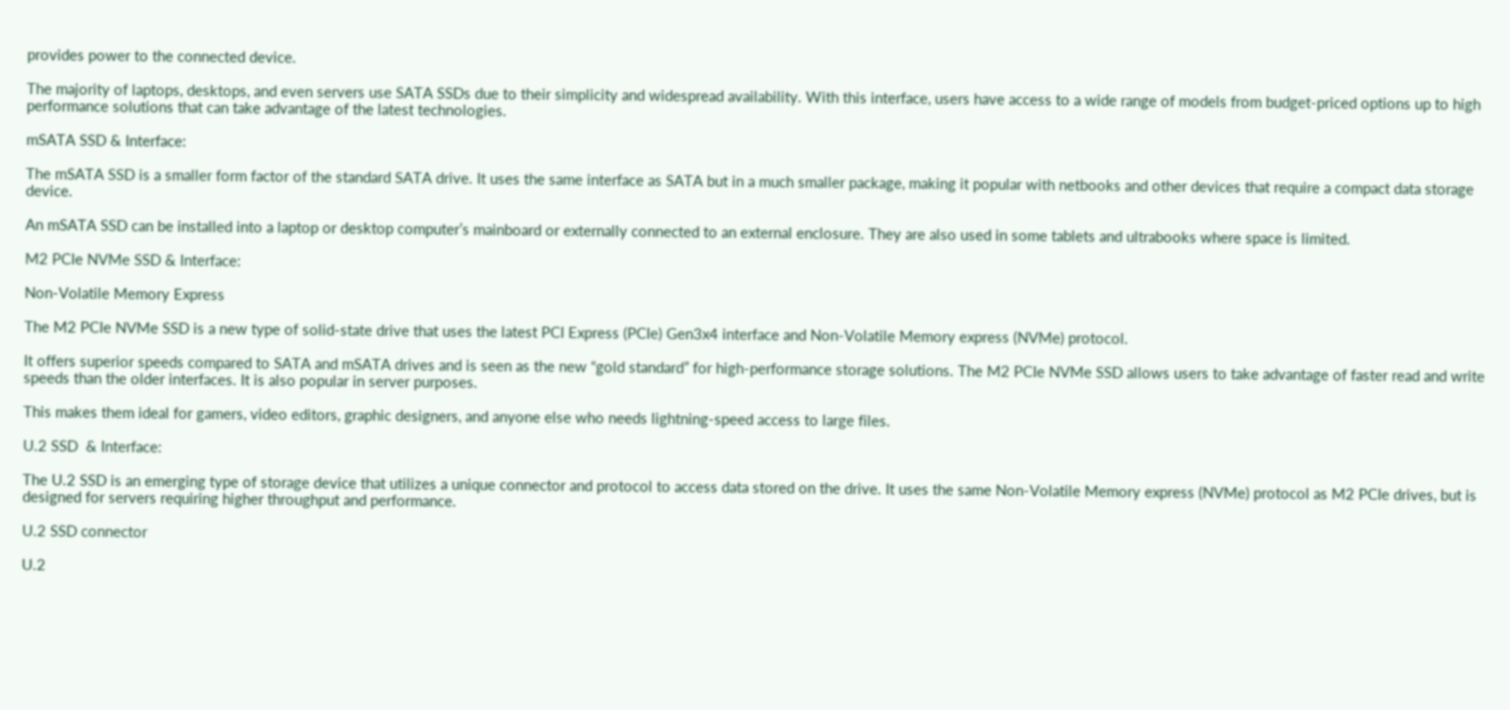provides power to the connected device.

The majority of laptops, desktops, and even servers use SATA SSDs due to their simplicity and widespread availability. With this interface, users have access to a wide range of models from budget-priced options up to high performance solutions that can take advantage of the latest technologies.

mSATA SSD & Interface:

The mSATA SSD is a smaller form factor of the standard SATA drive. It uses the same interface as SATA but in a much smaller package, making it popular with netbooks and other devices that require a compact data storage device.

An mSATA SSD can be installed into a laptop or desktop computer’s mainboard or externally connected to an external enclosure. They are also used in some tablets and ultrabooks where space is limited.

M2 PCIe NVMe SSD & Interface:

Non-Volatile Memory Express

The M2 PCIe NVMe SSD is a new type of solid-state drive that uses the latest PCI Express (PCIe) Gen3x4 interface and Non-Volatile Memory express (NVMe) protocol.

It offers superior speeds compared to SATA and mSATA drives and is seen as the new “gold standard” for high-performance storage solutions. The M2 PCIe NVMe SSD allows users to take advantage of faster read and write speeds than the older interfaces. It is also popular in server purposes.

This makes them ideal for gamers, video editors, graphic designers, and anyone else who needs lightning-speed access to large files.

U.2 SSD  & Interface:

The U.2 SSD is an emerging type of storage device that utilizes a unique connector and protocol to access data stored on the drive. It uses the same Non-Volatile Memory express (NVMe) protocol as M2 PCIe drives, but is designed for servers requiring higher throughput and performance.

U.2 SSD connector

U.2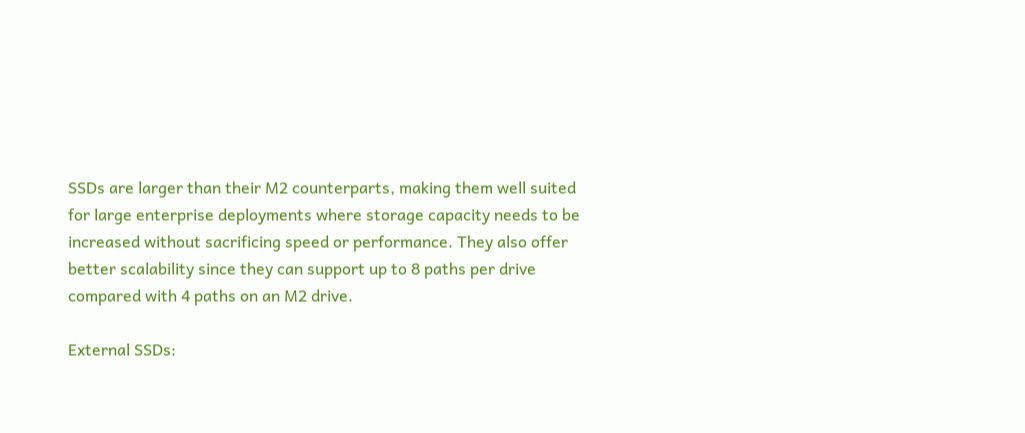SSDs are larger than their M2 counterparts, making them well suited for large enterprise deployments where storage capacity needs to be increased without sacrificing speed or performance. They also offer better scalability since they can support up to 8 paths per drive compared with 4 paths on an M2 drive.

External SSDs: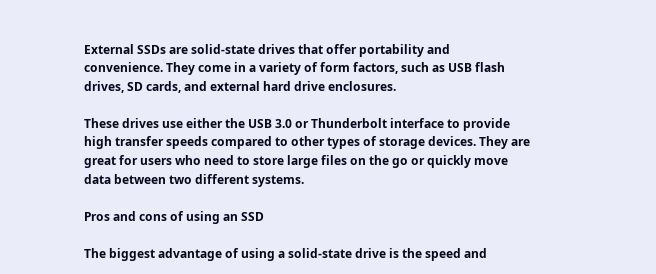External SSDs are solid-state drives that offer portability and convenience. They come in a variety of form factors, such as USB flash drives, SD cards, and external hard drive enclosures.

These drives use either the USB 3.0 or Thunderbolt interface to provide high transfer speeds compared to other types of storage devices. They are great for users who need to store large files on the go or quickly move data between two different systems.

Pros and cons of using an SSD

The biggest advantage of using a solid-state drive is the speed and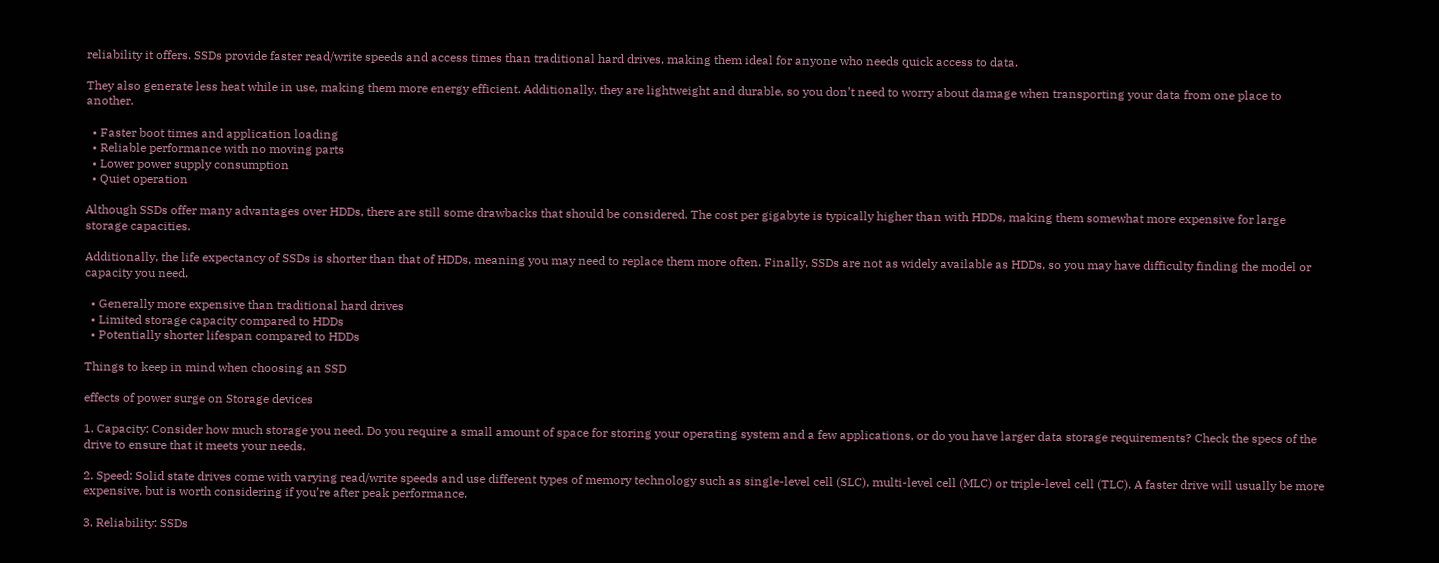reliability it offers. SSDs provide faster read/write speeds and access times than traditional hard drives, making them ideal for anyone who needs quick access to data.

They also generate less heat while in use, making them more energy efficient. Additionally, they are lightweight and durable, so you don’t need to worry about damage when transporting your data from one place to another.

  • Faster boot times and application loading
  • Reliable performance with no moving parts
  • Lower power supply consumption
  • Quiet operation

Although SSDs offer many advantages over HDDs, there are still some drawbacks that should be considered. The cost per gigabyte is typically higher than with HDDs, making them somewhat more expensive for large storage capacities.

Additionally, the life expectancy of SSDs is shorter than that of HDDs, meaning you may need to replace them more often. Finally, SSDs are not as widely available as HDDs, so you may have difficulty finding the model or capacity you need.

  • Generally more expensive than traditional hard drives
  • Limited storage capacity compared to HDDs
  • Potentially shorter lifespan compared to HDDs

Things to keep in mind when choosing an SSD

effects of power surge on Storage devices

1. Capacity: Consider how much storage you need. Do you require a small amount of space for storing your operating system and a few applications, or do you have larger data storage requirements? Check the specs of the drive to ensure that it meets your needs.

2. Speed: Solid state drives come with varying read/write speeds and use different types of memory technology such as single-level cell (SLC), multi-level cell (MLC) or triple-level cell (TLC). A faster drive will usually be more expensive, but is worth considering if you’re after peak performance.

3. Reliability: SSDs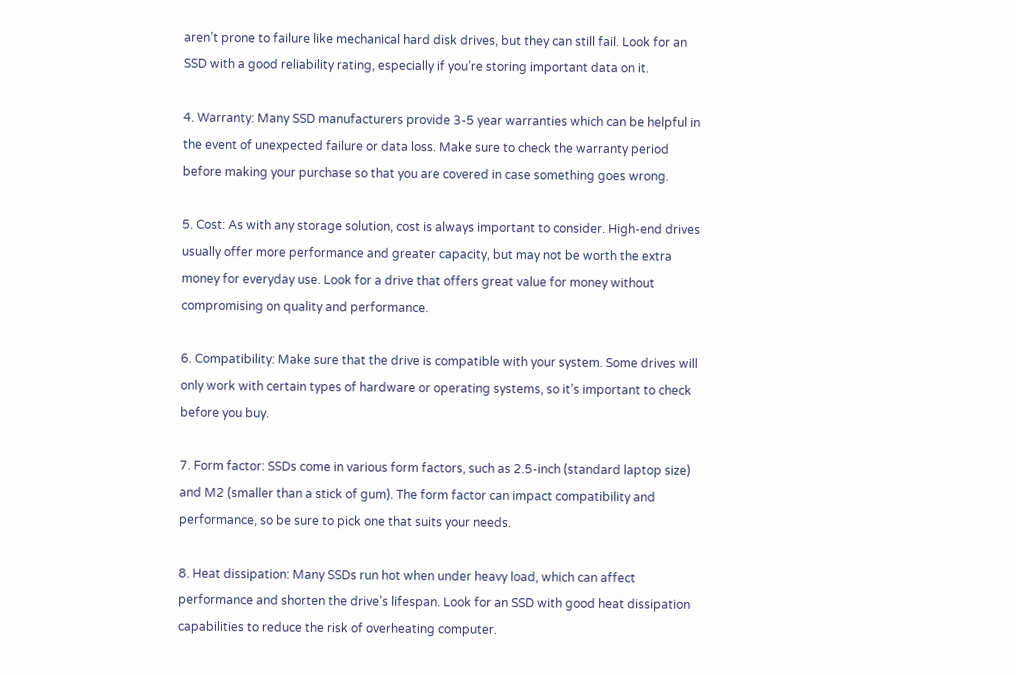aren’t prone to failure like mechanical hard disk drives, but they can still fail. Look for an SSD with a good reliability rating, especially if you’re storing important data on it.

4. Warranty: Many SSD manufacturers provide 3-5 year warranties which can be helpful in the event of unexpected failure or data loss. Make sure to check the warranty period before making your purchase so that you are covered in case something goes wrong.

5. Cost: As with any storage solution, cost is always important to consider. High-end drives usually offer more performance and greater capacity, but may not be worth the extra money for everyday use. Look for a drive that offers great value for money without compromising on quality and performance.

6. Compatibility: Make sure that the drive is compatible with your system. Some drives will only work with certain types of hardware or operating systems, so it’s important to check before you buy.

7. Form factor: SSDs come in various form factors, such as 2.5-inch (standard laptop size) and M2 (smaller than a stick of gum). The form factor can impact compatibility and performance, so be sure to pick one that suits your needs.

8. Heat dissipation: Many SSDs run hot when under heavy load, which can affect performance and shorten the drive’s lifespan. Look for an SSD with good heat dissipation capabilities to reduce the risk of overheating computer.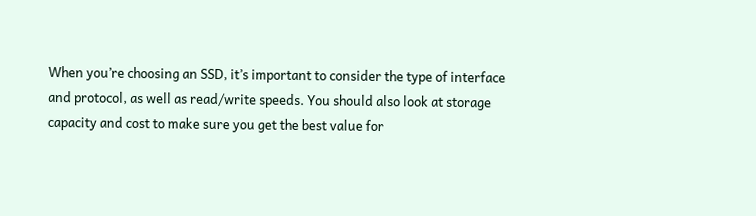When you’re choosing an SSD, it’s important to consider the type of interface and protocol, as well as read/write speeds. You should also look at storage capacity and cost to make sure you get the best value for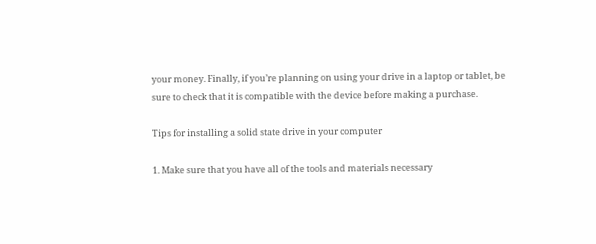your money. Finally, if you’re planning on using your drive in a laptop or tablet, be sure to check that it is compatible with the device before making a purchase.

Tips for installing a solid state drive in your computer

1. Make sure that you have all of the tools and materials necessary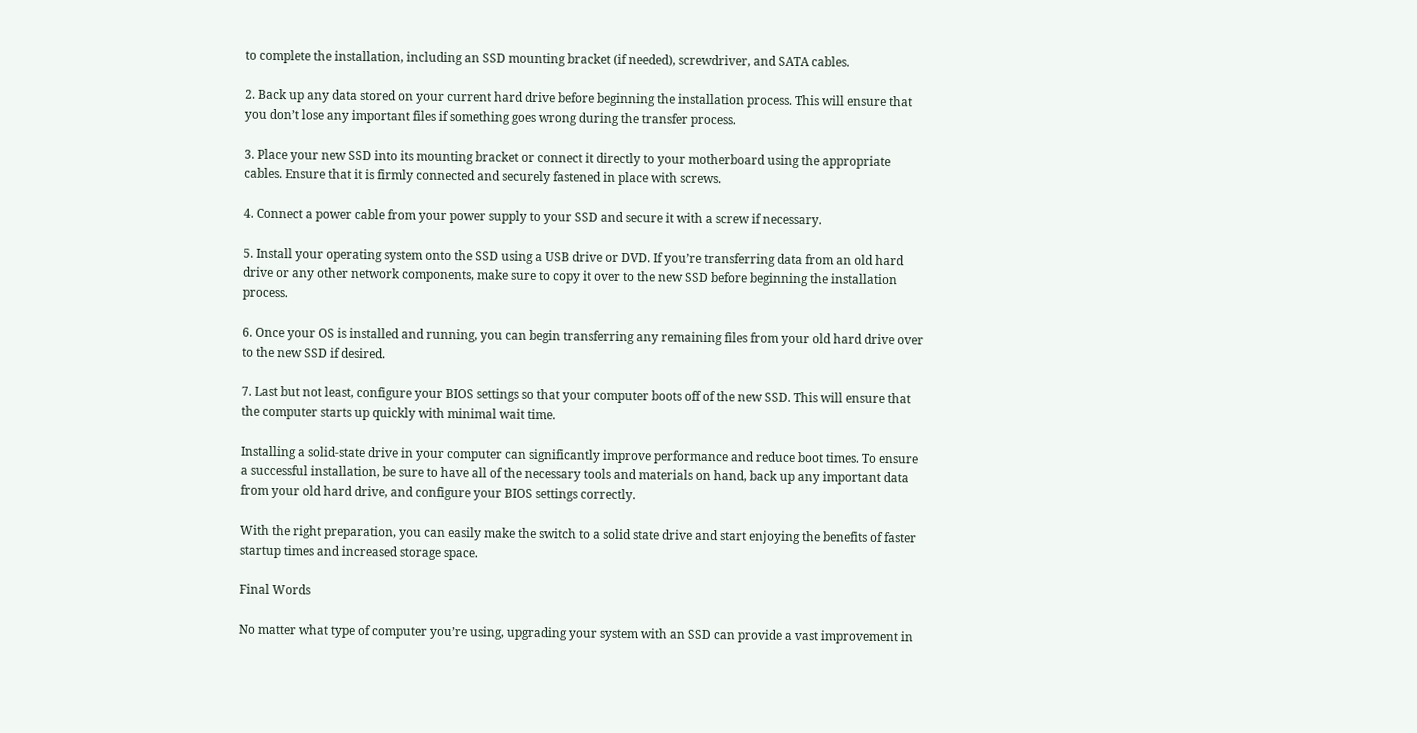to complete the installation, including an SSD mounting bracket (if needed), screwdriver, and SATA cables.

2. Back up any data stored on your current hard drive before beginning the installation process. This will ensure that you don’t lose any important files if something goes wrong during the transfer process.

3. Place your new SSD into its mounting bracket or connect it directly to your motherboard using the appropriate cables. Ensure that it is firmly connected and securely fastened in place with screws.

4. Connect a power cable from your power supply to your SSD and secure it with a screw if necessary.

5. Install your operating system onto the SSD using a USB drive or DVD. If you’re transferring data from an old hard drive or any other network components, make sure to copy it over to the new SSD before beginning the installation process.

6. Once your OS is installed and running, you can begin transferring any remaining files from your old hard drive over to the new SSD if desired.

7. Last but not least, configure your BIOS settings so that your computer boots off of the new SSD. This will ensure that the computer starts up quickly with minimal wait time.

Installing a solid-state drive in your computer can significantly improve performance and reduce boot times. To ensure a successful installation, be sure to have all of the necessary tools and materials on hand, back up any important data from your old hard drive, and configure your BIOS settings correctly.

With the right preparation, you can easily make the switch to a solid state drive and start enjoying the benefits of faster startup times and increased storage space.

Final Words

No matter what type of computer you’re using, upgrading your system with an SSD can provide a vast improvement in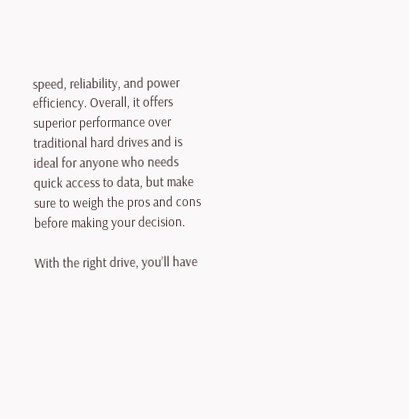speed, reliability, and power efficiency. Overall, it offers superior performance over traditional hard drives and is ideal for anyone who needs quick access to data, but make sure to weigh the pros and cons before making your decision.

With the right drive, you’ll have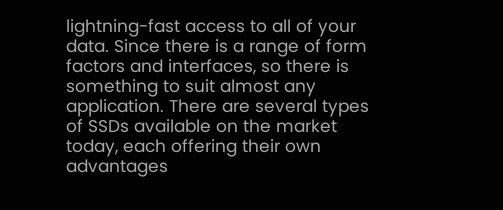lightning-fast access to all of your data. Since there is a range of form factors and interfaces, so there is something to suit almost any application. There are several types of SSDs available on the market today, each offering their own advantages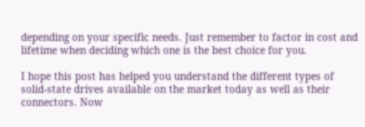depending on your specific needs. Just remember to factor in cost and lifetime when deciding which one is the best choice for you.

I hope this post has helped you understand the different types of solid-state drives available on the market today as well as their connectors. Now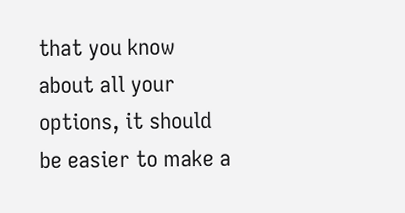that you know about all your options, it should be easier to make a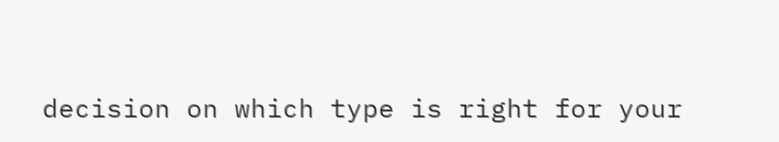decision on which type is right for your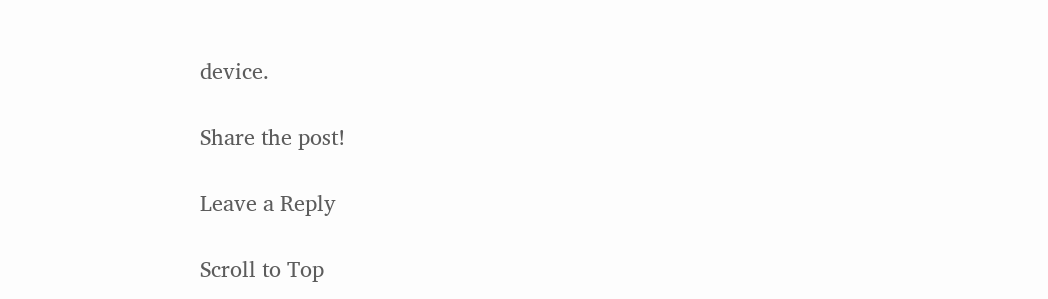device.

Share the post!

Leave a Reply

Scroll to Top